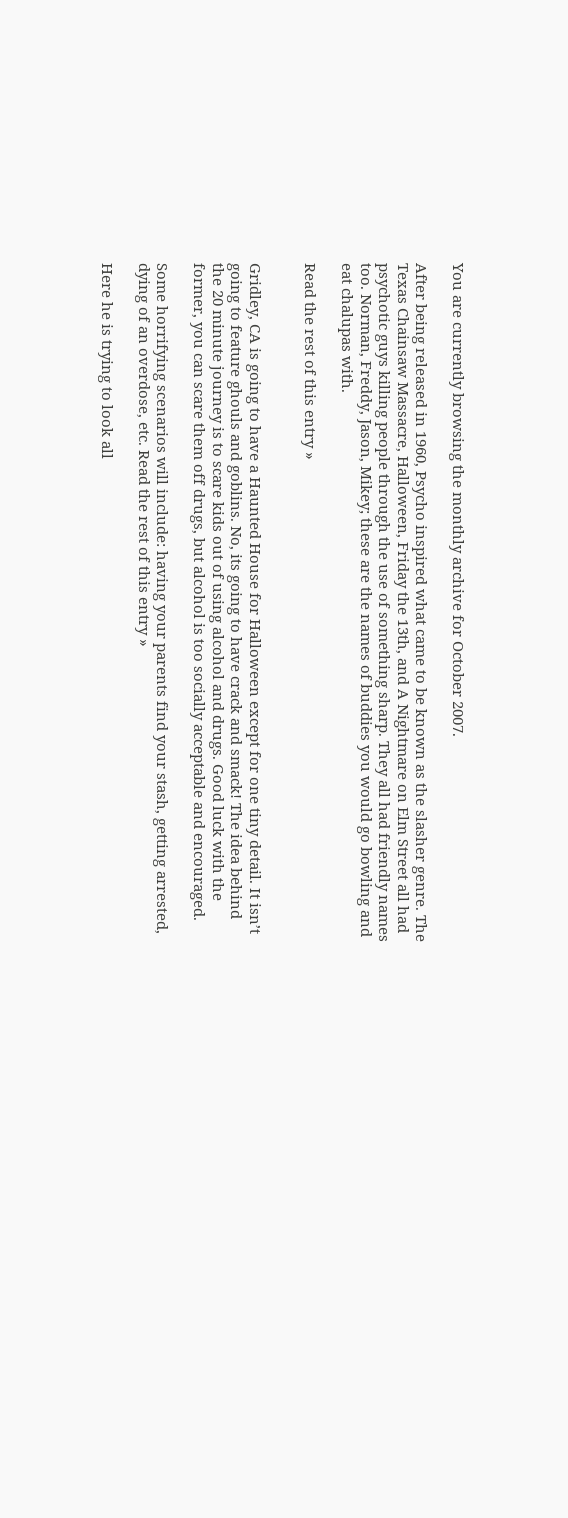You are currently browsing the monthly archive for October 2007.

After being released in 1960, Psycho inspired what came to be known as the slasher genre. The Texas Chainsaw Massacre, Halloween, Friday the 13th, and A Nightmare on Elm Street all had psychotic guys killing people through the use of something sharp. They all had friendly names too. Norman, Freddy, Jason, Mikey; these are the names of buddies you would go bowling and eat chalupas with.

Read the rest of this entry »


Gridley, CA is going to have a Haunted House for Halloween except for one tiny detail. It isn’t going to feature ghouls and goblins. No, its going to have crack and smack! The idea behind the 20 minute journey is to scare kids out of using alcohol and drugs. Good luck with the former, you can scare them off drugs, but alcohol is too socially acceptable and encouraged.

Some horrifying scenarios will include: having your parents find your stash, getting arrested, dying of an overdose, etc. Read the rest of this entry »

Here he is trying to look all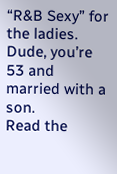“R&B Sexy” for the ladies. Dude, you’re 53 and married with a son.
Read the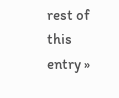rest of this entry »